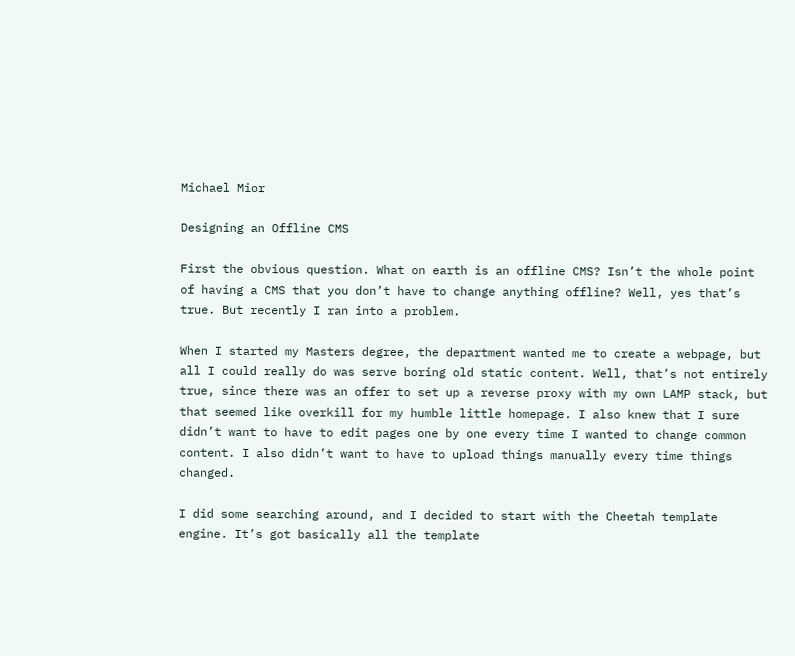Michael Mior

Designing an Offline CMS

First the obvious question. What on earth is an offline CMS? Isn’t the whole point of having a CMS that you don’t have to change anything offline? Well, yes that’s true. But recently I ran into a problem.

When I started my Masters degree, the department wanted me to create a webpage, but all I could really do was serve boring old static content. Well, that’s not entirely true, since there was an offer to set up a reverse proxy with my own LAMP stack, but that seemed like overkill for my humble little homepage. I also knew that I sure didn’t want to have to edit pages one by one every time I wanted to change common content. I also didn’t want to have to upload things manually every time things changed.

I did some searching around, and I decided to start with the Cheetah template engine. It’s got basically all the template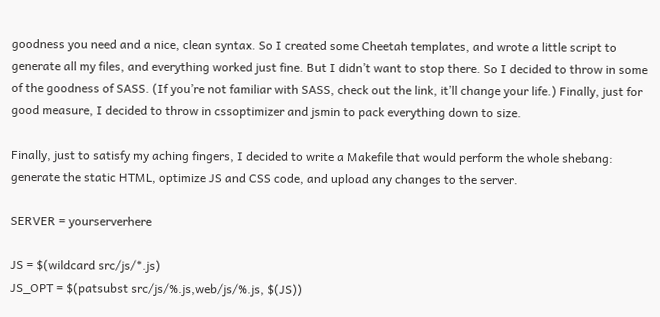goodness you need and a nice, clean syntax. So I created some Cheetah templates, and wrote a little script to generate all my files, and everything worked just fine. But I didn’t want to stop there. So I decided to throw in some of the goodness of SASS. (If you’re not familiar with SASS, check out the link, it’ll change your life.) Finally, just for good measure, I decided to throw in cssoptimizer and jsmin to pack everything down to size.

Finally, just to satisfy my aching fingers, I decided to write a Makefile that would perform the whole shebang: generate the static HTML, optimize JS and CSS code, and upload any changes to the server.

SERVER = yourserverhere

JS = $(wildcard src/js/*.js)
JS_OPT = $(patsubst src/js/%.js,web/js/%.js, $(JS))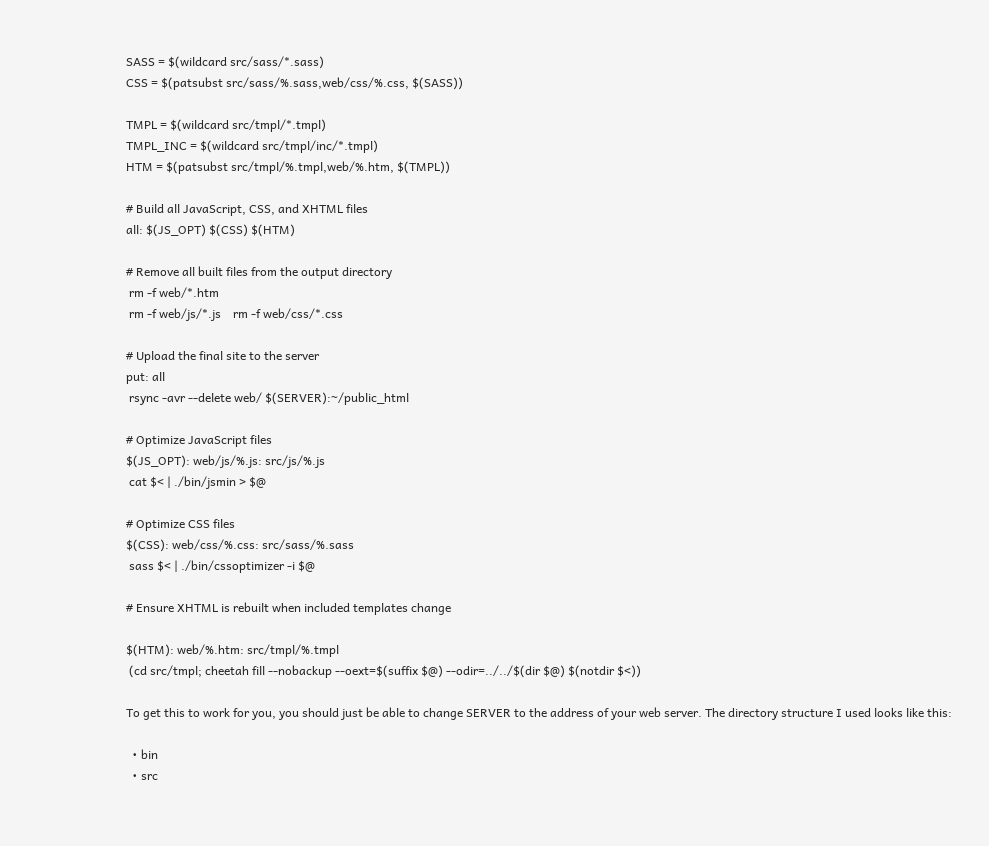SASS = $(wildcard src/sass/*.sass)
CSS = $(patsubst src/sass/%.sass,web/css/%.css, $(SASS))

TMPL = $(wildcard src/tmpl/*.tmpl)
TMPL_INC = $(wildcard src/tmpl/inc/*.tmpl)
HTM = $(patsubst src/tmpl/%.tmpl,web/%.htm, $(TMPL))

# Build all JavaScript, CSS, and XHTML files
all: $(JS_OPT) $(CSS) $(HTM)

# Remove all built files from the output directory
 rm -f web/*.htm
 rm -f web/js/*.js    rm -f web/css/*.css

# Upload the final site to the server
put: all
 rsync -avr --delete web/ $(SERVER):~/public_html

# Optimize JavaScript files
$(JS_OPT): web/js/%.js: src/js/%.js
 cat $< | ./bin/jsmin > $@

# Optimize CSS files
$(CSS): web/css/%.css: src/sass/%.sass
 sass $< | ./bin/cssoptimizer -i $@

# Ensure XHTML is rebuilt when included templates change

$(HTM): web/%.htm: src/tmpl/%.tmpl
 (cd src/tmpl; cheetah fill --nobackup --oext=$(suffix $@) --odir=../../$(dir $@) $(notdir $<))

To get this to work for you, you should just be able to change SERVER to the address of your web server. The directory structure I used looks like this:

  • bin
  • src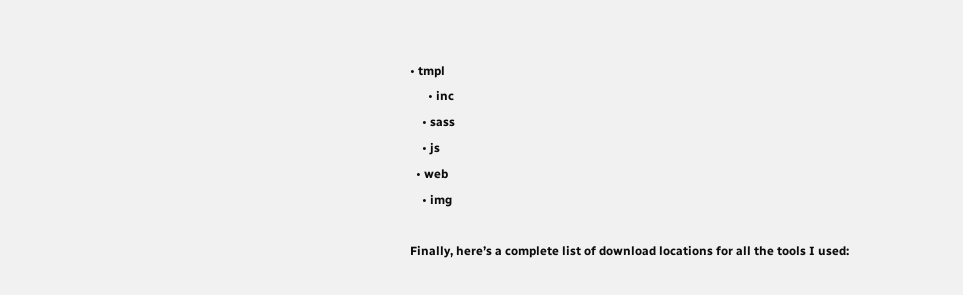• tmpl
      • inc
    • sass
    • js
  • web
    • img

Finally, here’s a complete list of download locations for all the tools I used: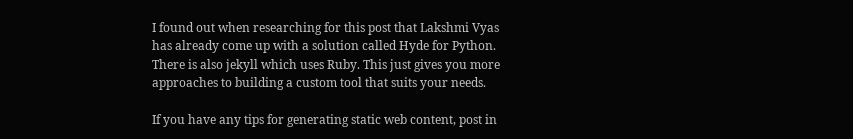I found out when researching for this post that Lakshmi Vyas has already come up with a solution called Hyde for Python. There is also jekyll which uses Ruby. This just gives you more approaches to building a custom tool that suits your needs.

If you have any tips for generating static web content, post in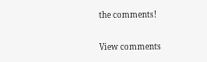the comments!

View comments